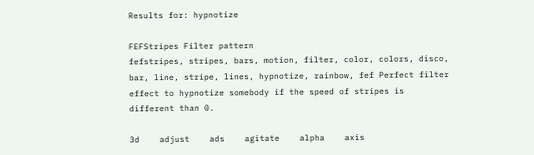Results for: hypnotize

FEFStripes Filter pattern
fefstripes, stripes, bars, motion, filter, color, colors, disco, bar, line, stripe, lines, hypnotize, rainbow, fef Perfect filter effect to hypnotize somebody if the speed of stripes is different than 0.

3d    adjust    ads    agitate    alpha    axis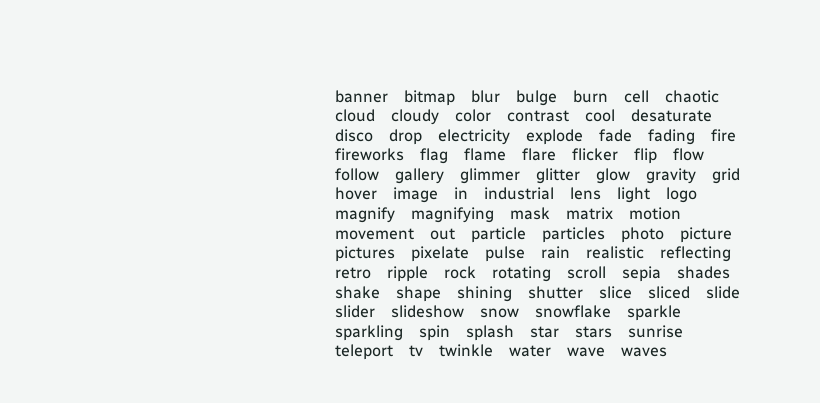banner    bitmap    blur    bulge    burn    cell    chaotic    cloud    cloudy    color    contrast    cool    desaturate    disco    drop    electricity    explode    fade    fading    fire    fireworks    flag    flame    flare    flicker    flip    flow    follow    gallery    glimmer    glitter    glow    gravity    grid    hover    image    in    industrial    lens    light    logo    magnify    magnifying    mask    matrix    motion    movement    out    particle    particles    photo    picture    pictures    pixelate    pulse    rain    realistic    reflecting    retro    ripple    rock    rotating    scroll    sepia    shades    shake    shape    shining    shutter    slice    sliced    slide    slider    slideshow    snow    snowflake    sparkle    sparkling    spin    splash    star    stars    sunrise    teleport    tv    twinkle    water    wave    waves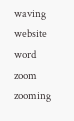waving    website    word    zoom    zooming